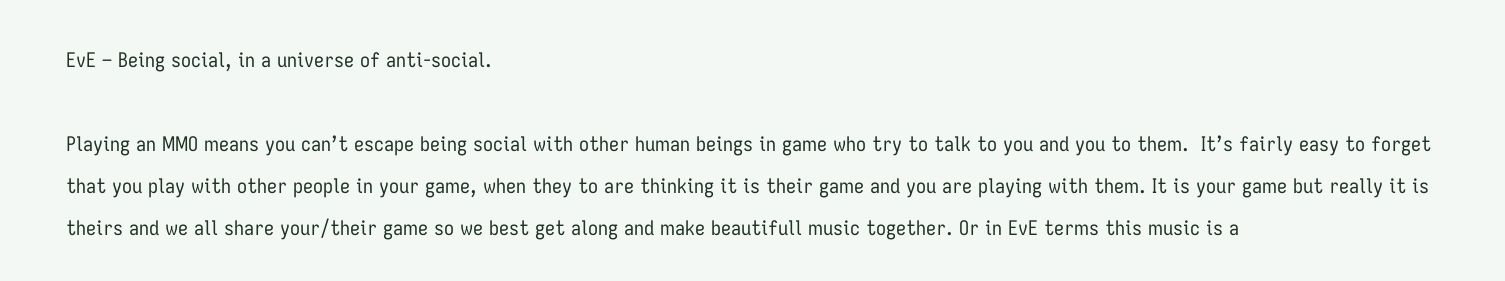EvE – Being social, in a universe of anti-social.

Playing an MMO means you can’t escape being social with other human beings in game who try to talk to you and you to them.  It’s fairly easy to forget that you play with other people in your game, when they to are thinking it is their game and you are playing with them. It is your game but really it is theirs and we all share your/their game so we best get along and make beautifull music together. Or in EvE terms this music is a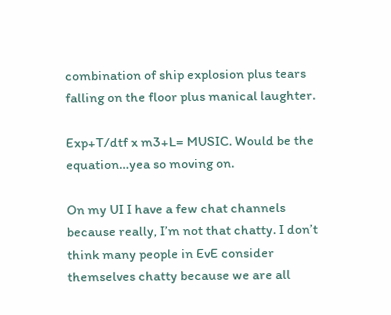combination of ship explosion plus tears falling on the floor plus manical laughter.

Exp+T/dtf x m3+L= MUSIC. Would be the equation…yea so moving on.

On my UI I have a few chat channels because really, I’m not that chatty. I don’t think many people in EvE consider themselves chatty because we are all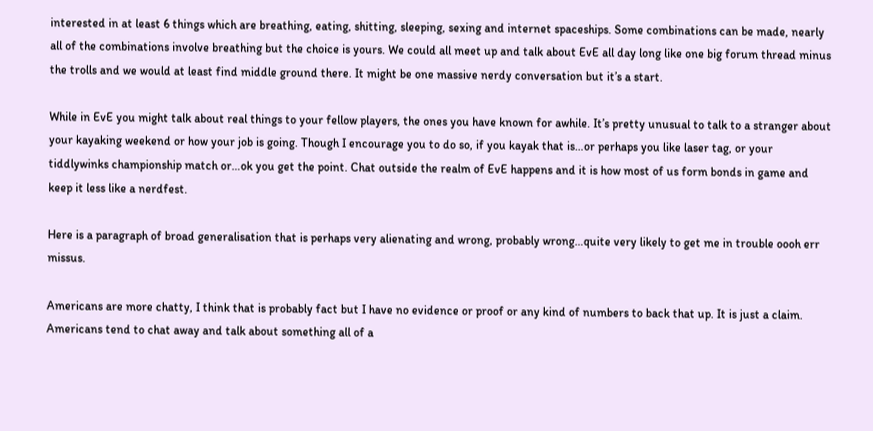interested in at least 6 things which are breathing, eating, shitting, sleeping, sexing and internet spaceships. Some combinations can be made, nearly all of the combinations involve breathing but the choice is yours. We could all meet up and talk about EvE all day long like one big forum thread minus the trolls and we would at least find middle ground there. It might be one massive nerdy conversation but it’s a start.

While in EvE you might talk about real things to your fellow players, the ones you have known for awhile. It’s pretty unusual to talk to a stranger about your kayaking weekend or how your job is going. Though I encourage you to do so, if you kayak that is…or perhaps you like laser tag, or your tiddlywinks championship match or…ok you get the point. Chat outside the realm of EvE happens and it is how most of us form bonds in game and keep it less like a nerdfest.

Here is a paragraph of broad generalisation that is perhaps very alienating and wrong, probably wrong…quite very likely to get me in trouble oooh err missus.

Americans are more chatty, I think that is probably fact but I have no evidence or proof or any kind of numbers to back that up. It is just a claim. Americans tend to chat away and talk about something all of a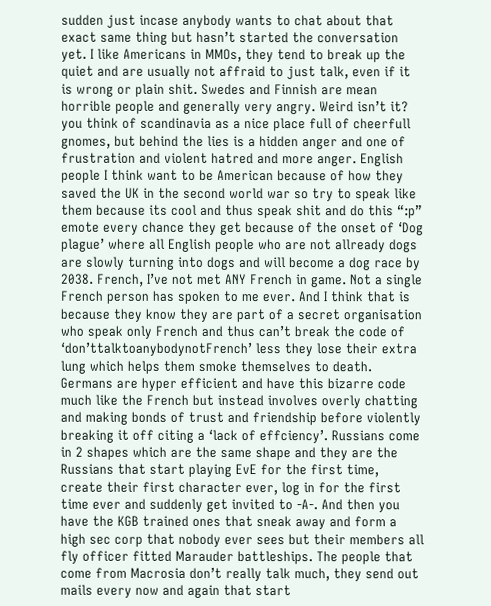sudden just incase anybody wants to chat about that exact same thing but hasn’t started the conversation yet. I like Americans in MMOs, they tend to break up the quiet and are usually not affraid to just talk, even if it is wrong or plain shit. Swedes and Finnish are mean horrible people and generally very angry. Weird isn’t it? you think of scandinavia as a nice place full of cheerfull gnomes, but behind the lies is a hidden anger and one of frustration and violent hatred and more anger. English people I think want to be American because of how they saved the UK in the second world war so try to speak like them because its cool and thus speak shit and do this “:p” emote every chance they get because of the onset of ‘Dog plague’ where all English people who are not allready dogs are slowly turning into dogs and will become a dog race by 2038. French, I’ve not met ANY French in game. Not a single French person has spoken to me ever. And I think that is because they know they are part of a secret organisation who speak only French and thus can’t break the code of ‘don’ttalktoanybodynotFrench’ less they lose their extra lung which helps them smoke themselves to death. Germans are hyper efficient and have this bizarre code much like the French but instead involves overly chatting and making bonds of trust and friendship before violently breaking it off citing a ‘lack of effciency’. Russians come in 2 shapes which are the same shape and they are the Russians that start playing EvE for the first time, create their first character ever, log in for the first time ever and suddenly get invited to -A-. And then you have the KGB trained ones that sneak away and form a high sec corp that nobody ever sees but their members all fly officer fitted Marauder battleships. The people that come from Macrosia don’t really talk much, they send out mails every now and again that start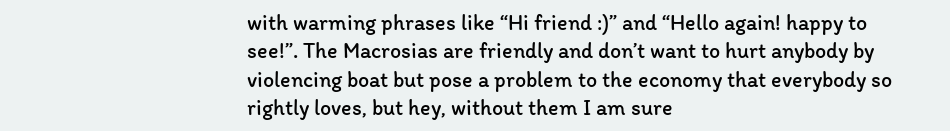with warming phrases like “Hi friend :)” and “Hello again! happy to see!”. The Macrosias are friendly and don’t want to hurt anybody by violencing boat but pose a problem to the economy that everybody so rightly loves, but hey, without them I am sure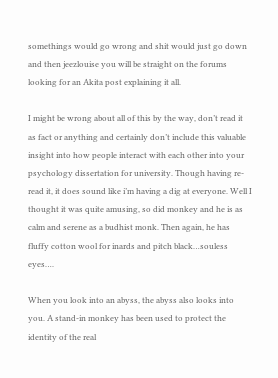somethings would go wrong and shit would just go down and then jeezlouise you will be straight on the forums looking for an Akita post explaining it all.

I might be wrong about all of this by the way, don’t read it as fact or anything and certainly don’t include this valuable insight into how people interact with each other into your psychology dissertation for university. Though having re-read it, it does sound like i’m having a dig at everyone. Well I thought it was quite amusing, so did monkey and he is as calm and serene as a budhist monk. Then again, he has fluffy cotton wool for inards and pitch black…souless eyes….

When you look into an abyss, the abyss also looks into you. A stand-in monkey has been used to protect the identity of the real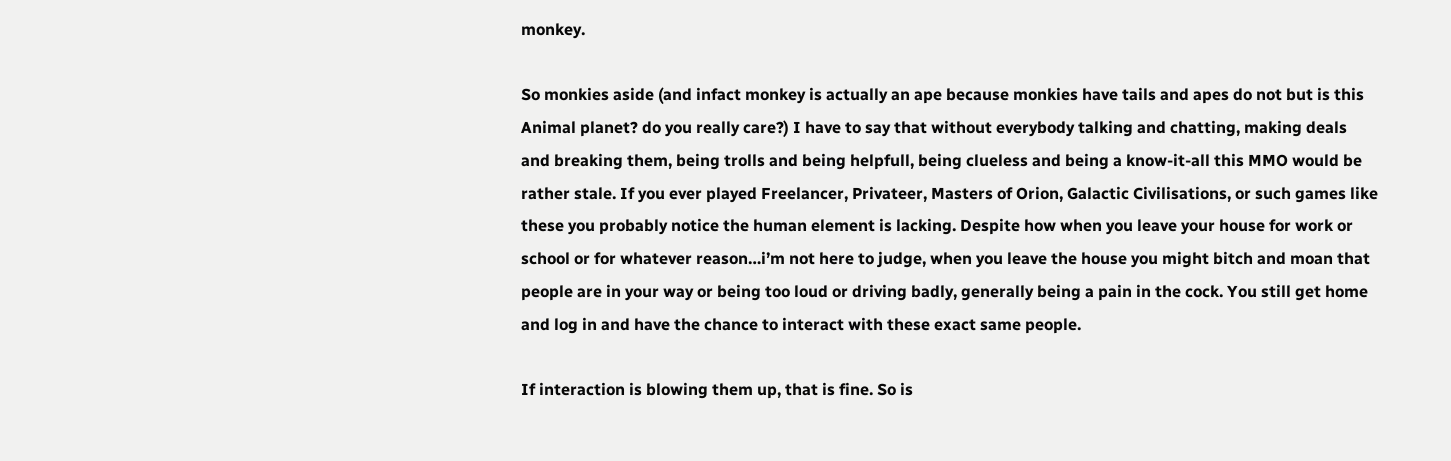monkey.

So monkies aside (and infact monkey is actually an ape because monkies have tails and apes do not but is this Animal planet? do you really care?) I have to say that without everybody talking and chatting, making deals and breaking them, being trolls and being helpfull, being clueless and being a know-it-all this MMO would be rather stale. If you ever played Freelancer, Privateer, Masters of Orion, Galactic Civilisations, or such games like these you probably notice the human element is lacking. Despite how when you leave your house for work or school or for whatever reason…i’m not here to judge, when you leave the house you might bitch and moan that people are in your way or being too loud or driving badly, generally being a pain in the cock. You still get home and log in and have the chance to interact with these exact same people.

If interaction is blowing them up, that is fine. So is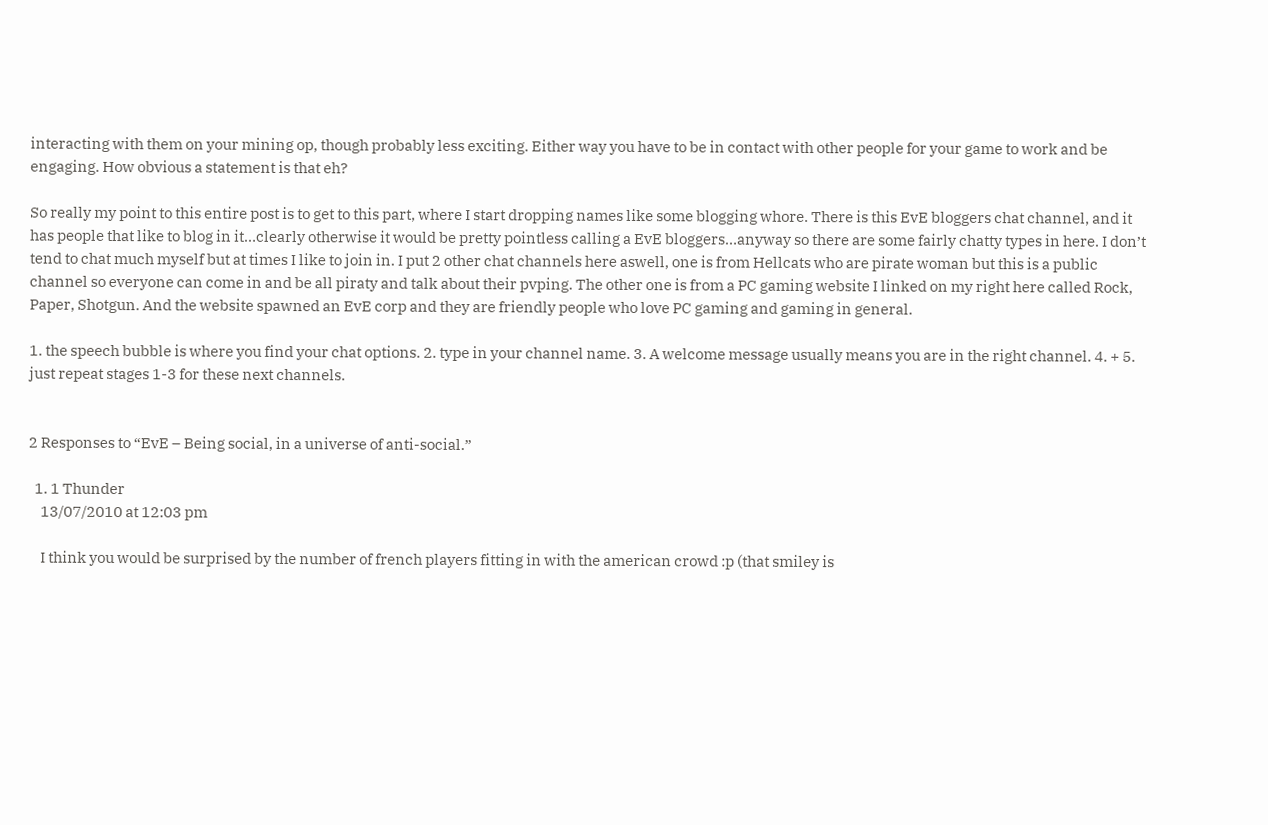interacting with them on your mining op, though probably less exciting. Either way you have to be in contact with other people for your game to work and be engaging. How obvious a statement is that eh?

So really my point to this entire post is to get to this part, where I start dropping names like some blogging whore. There is this EvE bloggers chat channel, and it has people that like to blog in it…clearly otherwise it would be pretty pointless calling a EvE bloggers…anyway so there are some fairly chatty types in here. I don’t tend to chat much myself but at times I like to join in. I put 2 other chat channels here aswell, one is from Hellcats who are pirate woman but this is a public channel so everyone can come in and be all piraty and talk about their pvping. The other one is from a PC gaming website I linked on my right here called Rock, Paper, Shotgun. And the website spawned an EvE corp and they are friendly people who love PC gaming and gaming in general.

1. the speech bubble is where you find your chat options. 2. type in your channel name. 3. A welcome message usually means you are in the right channel. 4. + 5. just repeat stages 1-3 for these next channels.


2 Responses to “EvE – Being social, in a universe of anti-social.”

  1. 1 Thunder
    13/07/2010 at 12:03 pm

    I think you would be surprised by the number of french players fitting in with the american crowd :p (that smiley is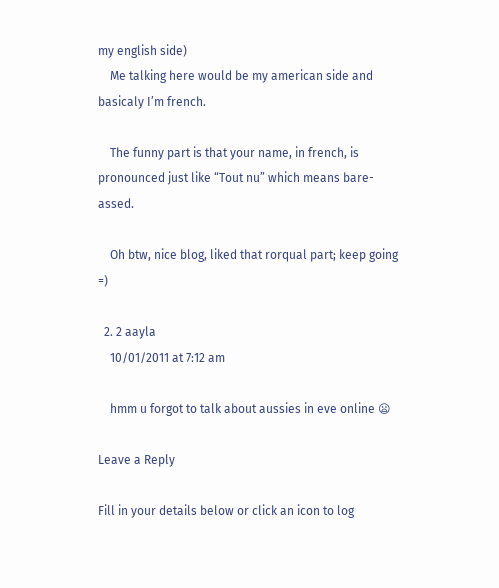my english side)
    Me talking here would be my american side and basicaly I’m french.

    The funny part is that your name, in french, is pronounced just like “Tout nu” which means bare-assed.

    Oh btw, nice blog, liked that rorqual part; keep going =)

  2. 2 aayla
    10/01/2011 at 7:12 am

    hmm u forgot to talk about aussies in eve online 😦

Leave a Reply

Fill in your details below or click an icon to log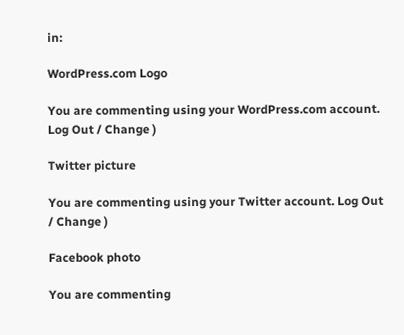in:

WordPress.com Logo

You are commenting using your WordPress.com account. Log Out / Change )

Twitter picture

You are commenting using your Twitter account. Log Out / Change )

Facebook photo

You are commenting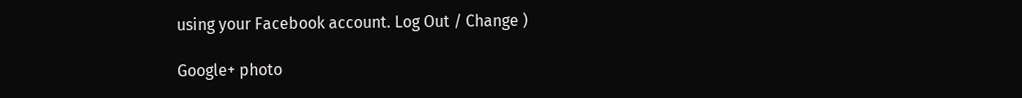using your Facebook account. Log Out / Change )

Google+ photo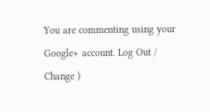You are commenting using your Google+ account. Log Out / Change )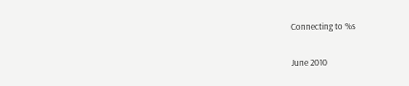Connecting to %s

June 2010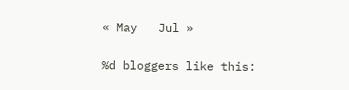« May   Jul »

%d bloggers like this: